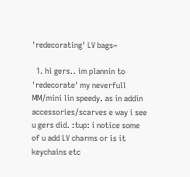'redecorating' LV bags~

  1. hi gers.. im plannin to 'redecorate' my neverfull MM/mini lin speedy. as in addin accessories/scarves e way i see u gers did. :tup: i notice some of u add LV charms or is it keychains etc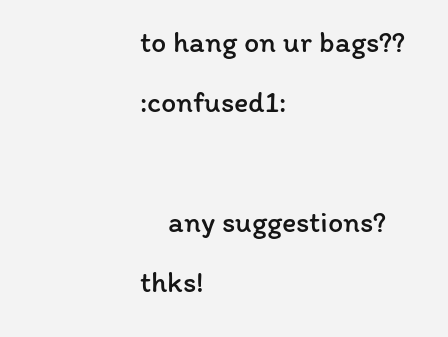to hang on ur bags?? :confused1:

    any suggestions? thks!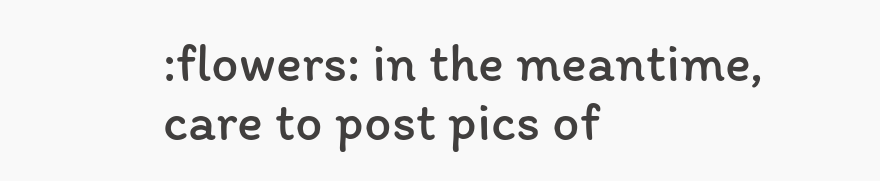:flowers: in the meantime, care to post pics of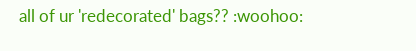all of ur 'redecorated' bags?? :woohoo: